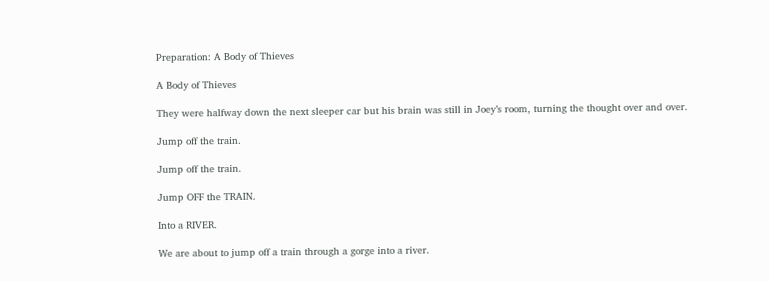Preparation: A Body of Thieves

A Body of Thieves

They were halfway down the next sleeper car but his brain was still in Joey’s room, turning the thought over and over.

Jump off the train.

Jump off the train.

Jump OFF the TRAIN.

Into a RIVER.

We are about to jump off a train through a gorge into a river.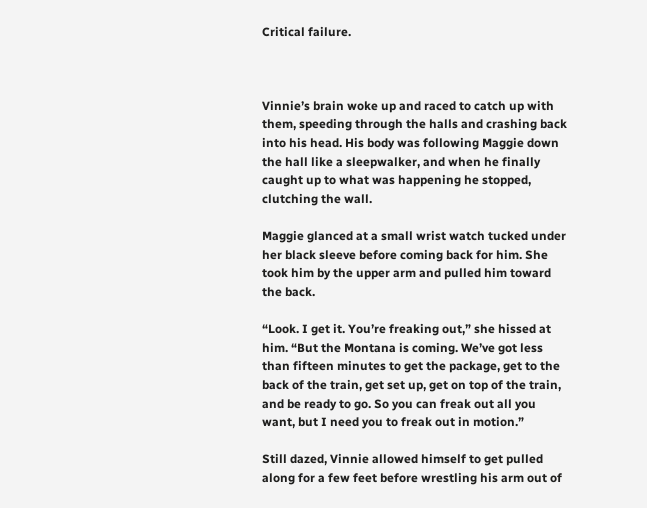Critical failure.



Vinnie’s brain woke up and raced to catch up with them, speeding through the halls and crashing back into his head. His body was following Maggie down the hall like a sleepwalker, and when he finally caught up to what was happening he stopped, clutching the wall.

Maggie glanced at a small wrist watch tucked under her black sleeve before coming back for him. She took him by the upper arm and pulled him toward the back.

“Look. I get it. You’re freaking out,” she hissed at him. “But the Montana is coming. We’ve got less than fifteen minutes to get the package, get to the back of the train, get set up, get on top of the train, and be ready to go. So you can freak out all you want, but I need you to freak out in motion.”

Still dazed, Vinnie allowed himself to get pulled along for a few feet before wrestling his arm out of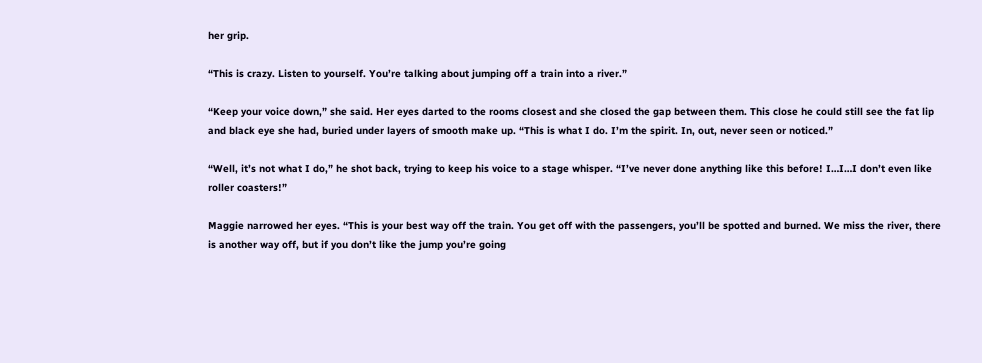her grip.

“This is crazy. Listen to yourself. You’re talking about jumping off a train into a river.”

“Keep your voice down,” she said. Her eyes darted to the rooms closest and she closed the gap between them. This close he could still see the fat lip and black eye she had, buried under layers of smooth make up. “This is what I do. I’m the spirit. In, out, never seen or noticed.”

“Well, it’s not what I do,” he shot back, trying to keep his voice to a stage whisper. “I’ve never done anything like this before! I…I…I don’t even like roller coasters!”

Maggie narrowed her eyes. “This is your best way off the train. You get off with the passengers, you’ll be spotted and burned. We miss the river, there is another way off, but if you don’t like the jump you’re going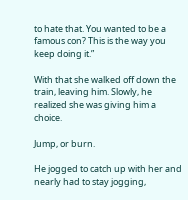to hate that. You wanted to be a famous con? This is the way you keep doing it.”

With that she walked off down the train, leaving him. Slowly, he realized she was giving him a choice.

Jump, or burn.

He jogged to catch up with her and nearly had to stay jogging,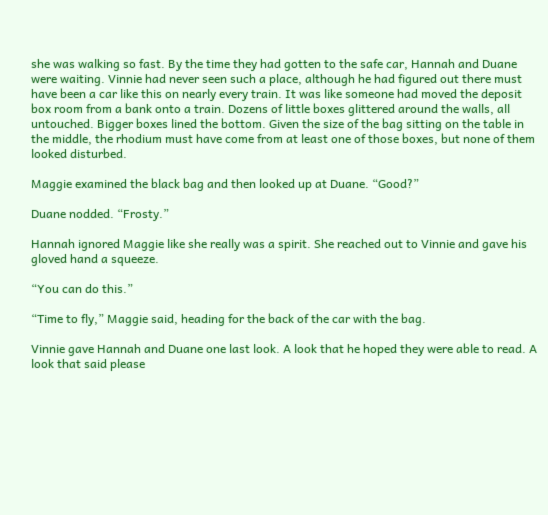she was walking so fast. By the time they had gotten to the safe car, Hannah and Duane were waiting. Vinnie had never seen such a place, although he had figured out there must have been a car like this on nearly every train. It was like someone had moved the deposit box room from a bank onto a train. Dozens of little boxes glittered around the walls, all untouched. Bigger boxes lined the bottom. Given the size of the bag sitting on the table in the middle, the rhodium must have come from at least one of those boxes, but none of them looked disturbed.

Maggie examined the black bag and then looked up at Duane. “Good?”

Duane nodded. “Frosty.”

Hannah ignored Maggie like she really was a spirit. She reached out to Vinnie and gave his gloved hand a squeeze.

“You can do this.”

“Time to fly,” Maggie said, heading for the back of the car with the bag.

Vinnie gave Hannah and Duane one last look. A look that he hoped they were able to read. A look that said please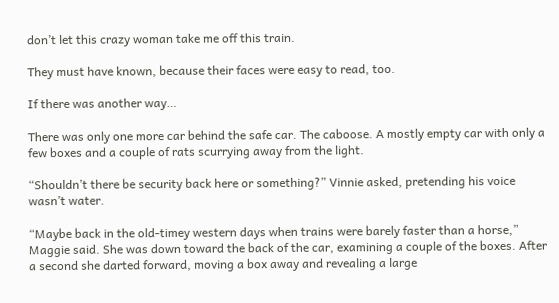don’t let this crazy woman take me off this train.

They must have known, because their faces were easy to read, too.

If there was another way…

There was only one more car behind the safe car. The caboose. A mostly empty car with only a few boxes and a couple of rats scurrying away from the light.

“Shouldn’t there be security back here or something?” Vinnie asked, pretending his voice wasn’t water.

“Maybe back in the old-timey western days when trains were barely faster than a horse,” Maggie said. She was down toward the back of the car, examining a couple of the boxes. After a second she darted forward, moving a box away and revealing a large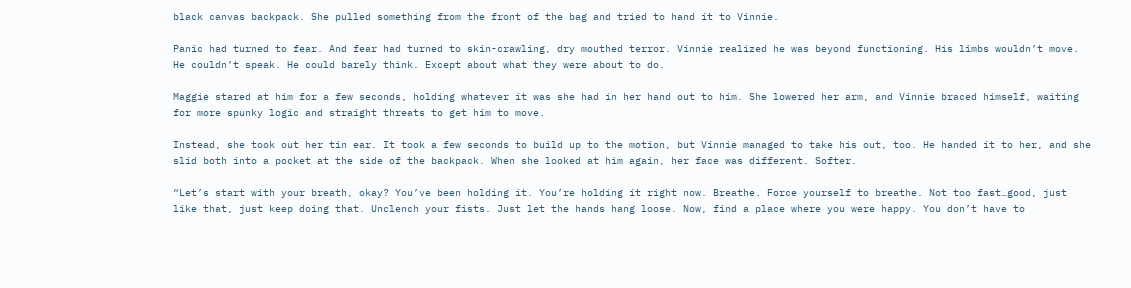black canvas backpack. She pulled something from the front of the bag and tried to hand it to Vinnie.

Panic had turned to fear. And fear had turned to skin-crawling, dry mouthed terror. Vinnie realized he was beyond functioning. His limbs wouldn’t move. He couldn’t speak. He could barely think. Except about what they were about to do.

Maggie stared at him for a few seconds, holding whatever it was she had in her hand out to him. She lowered her arm, and Vinnie braced himself, waiting for more spunky logic and straight threats to get him to move.

Instead, she took out her tin ear. It took a few seconds to build up to the motion, but Vinnie managed to take his out, too. He handed it to her, and she slid both into a pocket at the side of the backpack. When she looked at him again, her face was different. Softer.

“Let’s start with your breath, okay? You’ve been holding it. You’re holding it right now. Breathe. Force yourself to breathe. Not too fast…good, just like that, just keep doing that. Unclench your fists. Just let the hands hang loose. Now, find a place where you were happy. You don’t have to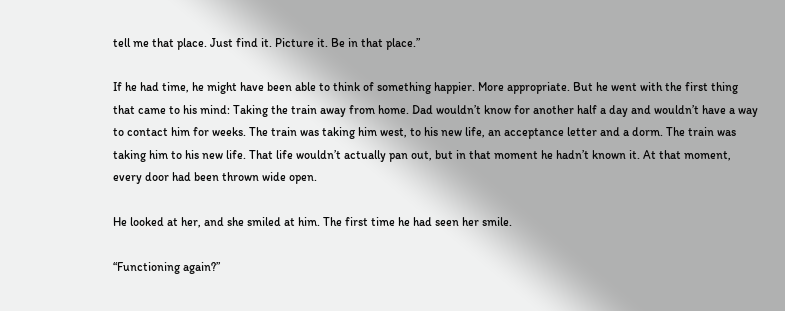tell me that place. Just find it. Picture it. Be in that place.”

If he had time, he might have been able to think of something happier. More appropriate. But he went with the first thing that came to his mind: Taking the train away from home. Dad wouldn’t know for another half a day and wouldn’t have a way to contact him for weeks. The train was taking him west, to his new life, an acceptance letter and a dorm. The train was taking him to his new life. That life wouldn’t actually pan out, but in that moment he hadn’t known it. At that moment, every door had been thrown wide open.

He looked at her, and she smiled at him. The first time he had seen her smile.

“Functioning again?”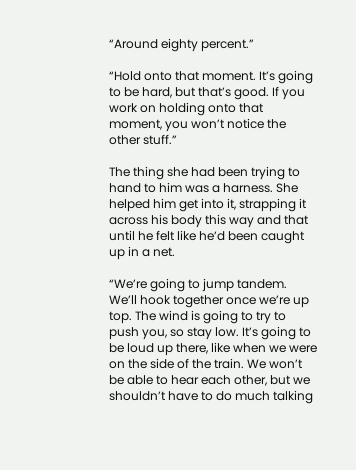“Around eighty percent.”

“Hold onto that moment. It’s going to be hard, but that’s good. If you work on holding onto that moment, you won’t notice the other stuff.”

The thing she had been trying to hand to him was a harness. She helped him get into it, strapping it across his body this way and that until he felt like he’d been caught up in a net.

“We’re going to jump tandem. We’ll hook together once we’re up top. The wind is going to try to push you, so stay low. It’s going to be loud up there, like when we were on the side of the train. We won’t be able to hear each other, but we shouldn’t have to do much talking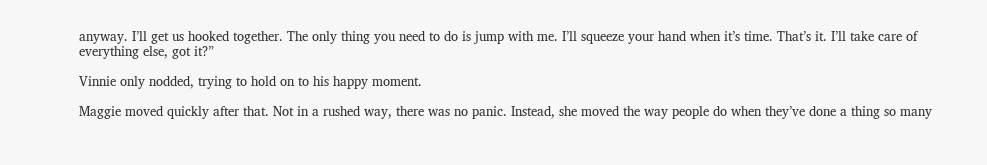anyway. I’ll get us hooked together. The only thing you need to do is jump with me. I’ll squeeze your hand when it’s time. That’s it. I’ll take care of everything else, got it?”

Vinnie only nodded, trying to hold on to his happy moment.

Maggie moved quickly after that. Not in a rushed way, there was no panic. Instead, she moved the way people do when they’ve done a thing so many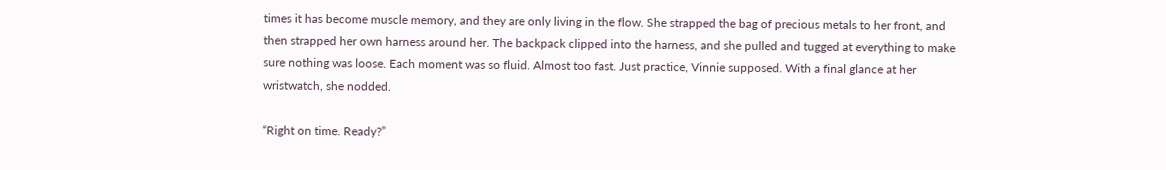times it has become muscle memory, and they are only living in the flow. She strapped the bag of precious metals to her front, and then strapped her own harness around her. The backpack clipped into the harness, and she pulled and tugged at everything to make sure nothing was loose. Each moment was so fluid. Almost too fast. Just practice, Vinnie supposed. With a final glance at her wristwatch, she nodded.

“Right on time. Ready?”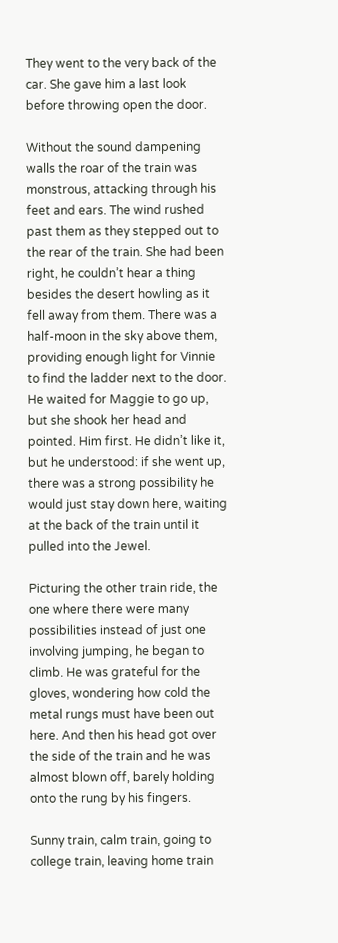They went to the very back of the car. She gave him a last look before throwing open the door.

Without the sound dampening walls the roar of the train was monstrous, attacking through his feet and ears. The wind rushed past them as they stepped out to the rear of the train. She had been right, he couldn’t hear a thing besides the desert howling as it fell away from them. There was a half-moon in the sky above them, providing enough light for Vinnie to find the ladder next to the door. He waited for Maggie to go up, but she shook her head and pointed. Him first. He didn’t like it, but he understood: if she went up, there was a strong possibility he would just stay down here, waiting at the back of the train until it pulled into the Jewel.

Picturing the other train ride, the one where there were many possibilities instead of just one involving jumping, he began to climb. He was grateful for the gloves, wondering how cold the metal rungs must have been out here. And then his head got over the side of the train and he was almost blown off, barely holding onto the rung by his fingers.

Sunny train, calm train, going to college train, leaving home train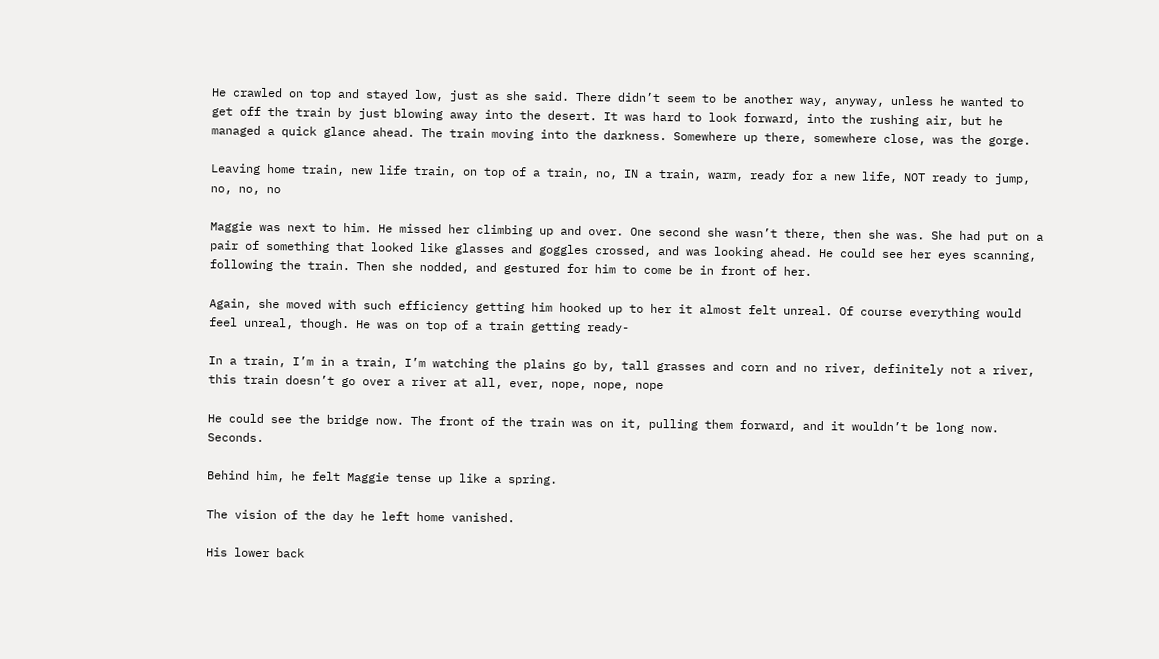He crawled on top and stayed low, just as she said. There didn’t seem to be another way, anyway, unless he wanted to get off the train by just blowing away into the desert. It was hard to look forward, into the rushing air, but he managed a quick glance ahead. The train moving into the darkness. Somewhere up there, somewhere close, was the gorge.

Leaving home train, new life train, on top of a train, no, IN a train, warm, ready for a new life, NOT ready to jump, no, no, no

Maggie was next to him. He missed her climbing up and over. One second she wasn’t there, then she was. She had put on a pair of something that looked like glasses and goggles crossed, and was looking ahead. He could see her eyes scanning, following the train. Then she nodded, and gestured for him to come be in front of her.

Again, she moved with such efficiency getting him hooked up to her it almost felt unreal. Of course everything would feel unreal, though. He was on top of a train getting ready-

In a train, I’m in a train, I’m watching the plains go by, tall grasses and corn and no river, definitely not a river, this train doesn’t go over a river at all, ever, nope, nope, nope

He could see the bridge now. The front of the train was on it, pulling them forward, and it wouldn’t be long now. Seconds.

Behind him, he felt Maggie tense up like a spring.

The vision of the day he left home vanished.

His lower back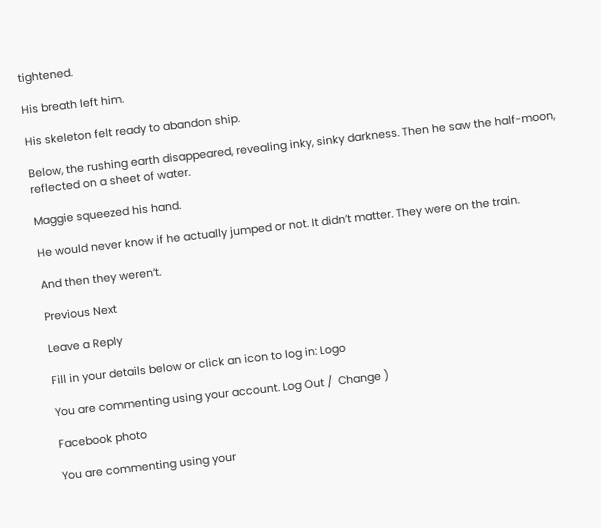tightened.

His breath left him.

His skeleton felt ready to abandon ship.

Below, the rushing earth disappeared, revealing inky, sinky darkness. Then he saw the half-moon, reflected on a sheet of water.

Maggie squeezed his hand.

He would never know if he actually jumped or not. It didn’t matter. They were on the train.

And then they weren’t.

Previous Next

Leave a Reply

Fill in your details below or click an icon to log in: Logo

You are commenting using your account. Log Out /  Change )

Facebook photo

You are commenting using your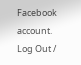Facebook account. Log Out /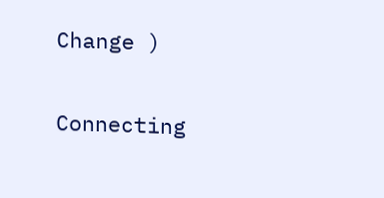Change )

Connecting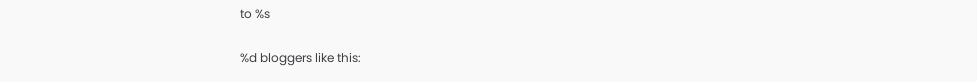to %s

%d bloggers like this: